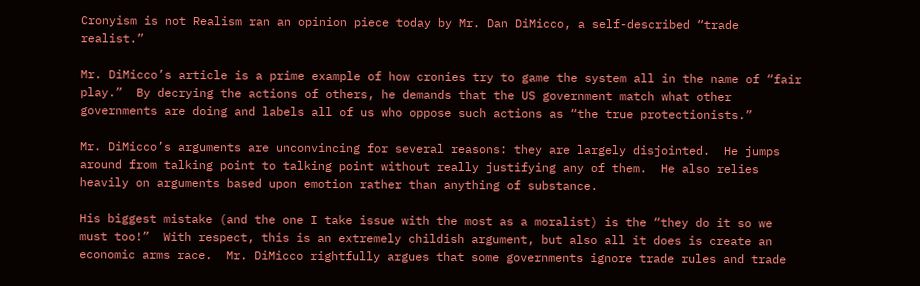Cronyism is not Realism ran an opinion piece today by Mr. Dan DiMicco, a self-described “trade realist.”

Mr. DiMicco’s article is a prime example of how cronies try to game the system all in the name of “fair play.”  By decrying the actions of others, he demands that the US government match what other governments are doing and labels all of us who oppose such actions as “the true protectionists.”

Mr. DiMicco’s arguments are unconvincing for several reasons: they are largely disjointed.  He jumps around from talking point to talking point without really justifying any of them.  He also relies heavily on arguments based upon emotion rather than anything of substance.

His biggest mistake (and the one I take issue with the most as a moralist) is the “they do it so we must too!”  With respect, this is an extremely childish argument, but also all it does is create an economic arms race.  Mr. DiMicco rightfully argues that some governments ignore trade rules and trade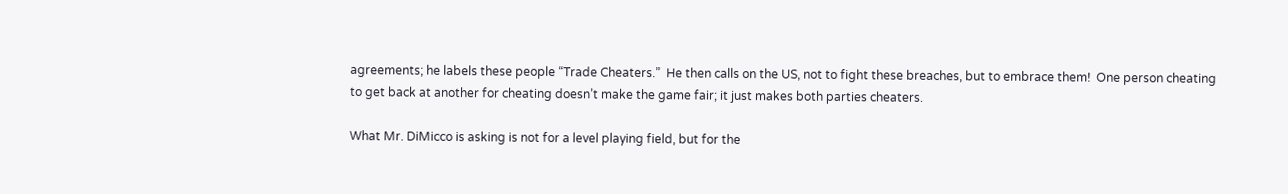agreements; he labels these people “Trade Cheaters.”  He then calls on the US, not to fight these breaches, but to embrace them!  One person cheating to get back at another for cheating doesn’t make the game fair; it just makes both parties cheaters.

What Mr. DiMicco is asking is not for a level playing field, but for the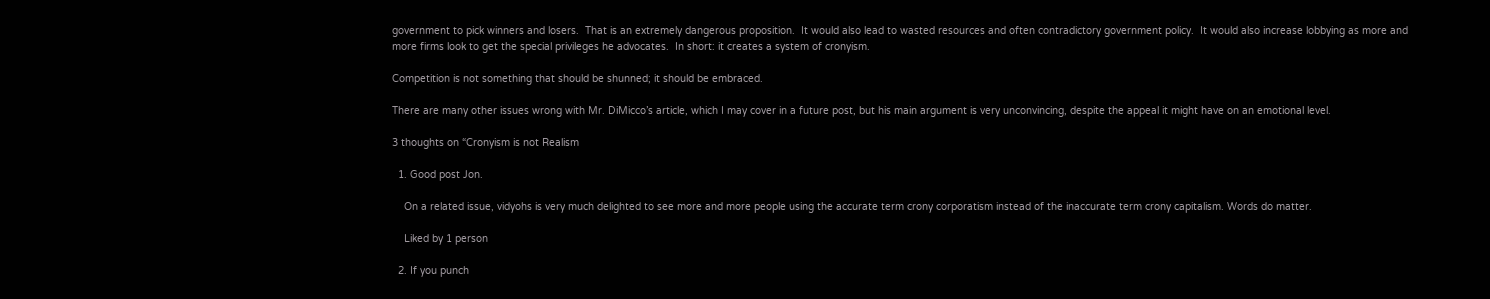government to pick winners and losers.  That is an extremely dangerous proposition.  It would also lead to wasted resources and often contradictory government policy.  It would also increase lobbying as more and more firms look to get the special privileges he advocates.  In short: it creates a system of cronyism.

Competition is not something that should be shunned; it should be embraced.

There are many other issues wrong with Mr. DiMicco’s article, which I may cover in a future post, but his main argument is very unconvincing, despite the appeal it might have on an emotional level.

3 thoughts on “Cronyism is not Realism

  1. Good post Jon.

    On a related issue, vidyohs is very much delighted to see more and more people using the accurate term crony corporatism instead of the inaccurate term crony capitalism. Words do matter.

    Liked by 1 person

  2. If you punch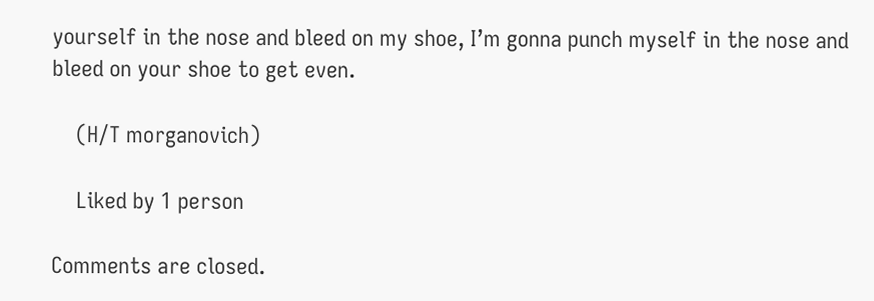yourself in the nose and bleed on my shoe, I’m gonna punch myself in the nose and bleed on your shoe to get even.

    (H/T morganovich)

    Liked by 1 person

Comments are closed.